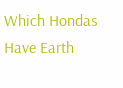Which Hondas Have Earth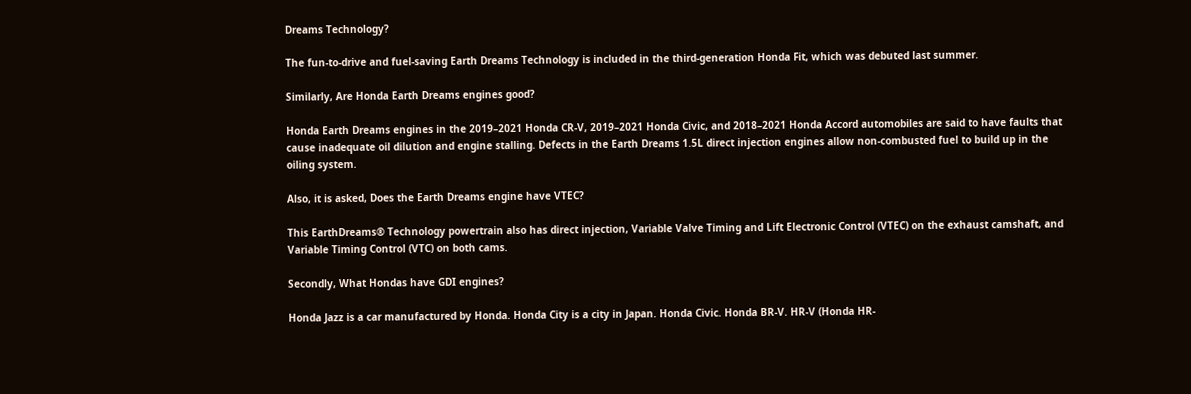Dreams Technology?

The fun-to-drive and fuel-saving Earth Dreams Technology is included in the third-generation Honda Fit, which was debuted last summer.

Similarly, Are Honda Earth Dreams engines good?

Honda Earth Dreams engines in the 2019–2021 Honda CR-V, 2019–2021 Honda Civic, and 2018–2021 Honda Accord automobiles are said to have faults that cause inadequate oil dilution and engine stalling. Defects in the Earth Dreams 1.5L direct injection engines allow non-combusted fuel to build up in the oiling system.

Also, it is asked, Does the Earth Dreams engine have VTEC?

This EarthDreams® Technology powertrain also has direct injection, Variable Valve Timing and Lift Electronic Control (VTEC) on the exhaust camshaft, and Variable Timing Control (VTC) on both cams.

Secondly, What Hondas have GDI engines?

Honda Jazz is a car manufactured by Honda. Honda City is a city in Japan. Honda Civic. Honda BR-V. HR-V (Honda HR-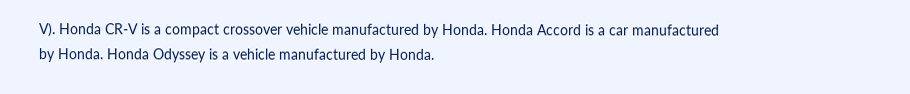V). Honda CR-V is a compact crossover vehicle manufactured by Honda. Honda Accord is a car manufactured by Honda. Honda Odyssey is a vehicle manufactured by Honda.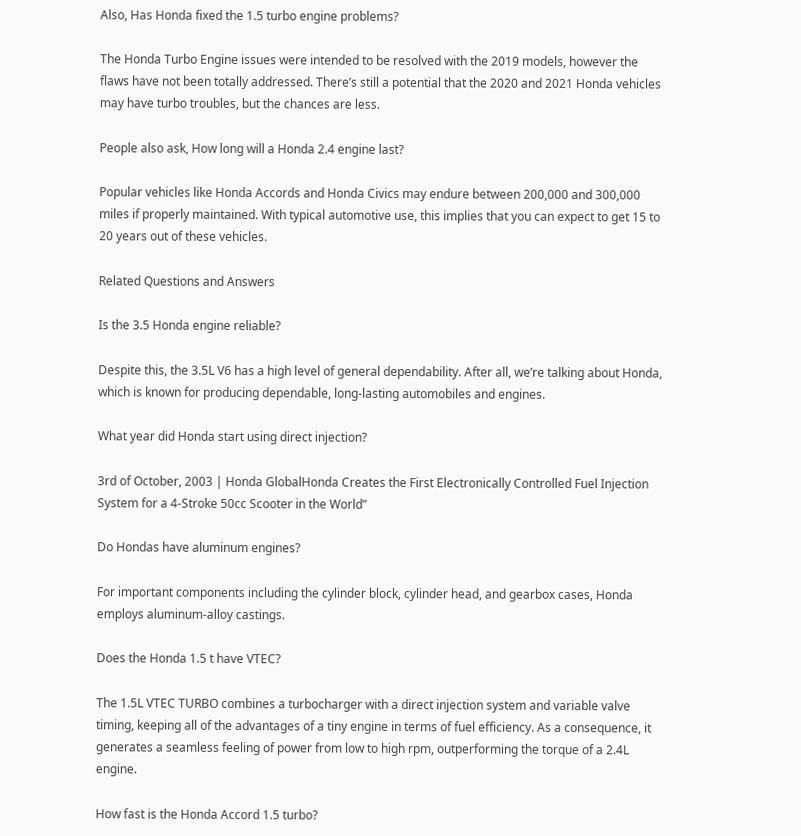Also, Has Honda fixed the 1.5 turbo engine problems?

The Honda Turbo Engine issues were intended to be resolved with the 2019 models, however the flaws have not been totally addressed. There’s still a potential that the 2020 and 2021 Honda vehicles may have turbo troubles, but the chances are less.

People also ask, How long will a Honda 2.4 engine last?

Popular vehicles like Honda Accords and Honda Civics may endure between 200,000 and 300,000 miles if properly maintained. With typical automotive use, this implies that you can expect to get 15 to 20 years out of these vehicles.

Related Questions and Answers

Is the 3.5 Honda engine reliable?

Despite this, the 3.5L V6 has a high level of general dependability. After all, we’re talking about Honda, which is known for producing dependable, long-lasting automobiles and engines.

What year did Honda start using direct injection?

3rd of October, 2003 | Honda GlobalHonda Creates the First Electronically Controlled Fuel Injection System for a 4-Stroke 50cc Scooter in the World”

Do Hondas have aluminum engines?

For important components including the cylinder block, cylinder head, and gearbox cases, Honda employs aluminum-alloy castings.

Does the Honda 1.5 t have VTEC?

The 1.5L VTEC TURBO combines a turbocharger with a direct injection system and variable valve timing, keeping all of the advantages of a tiny engine in terms of fuel efficiency. As a consequence, it generates a seamless feeling of power from low to high rpm, outperforming the torque of a 2.4L engine.

How fast is the Honda Accord 1.5 turbo?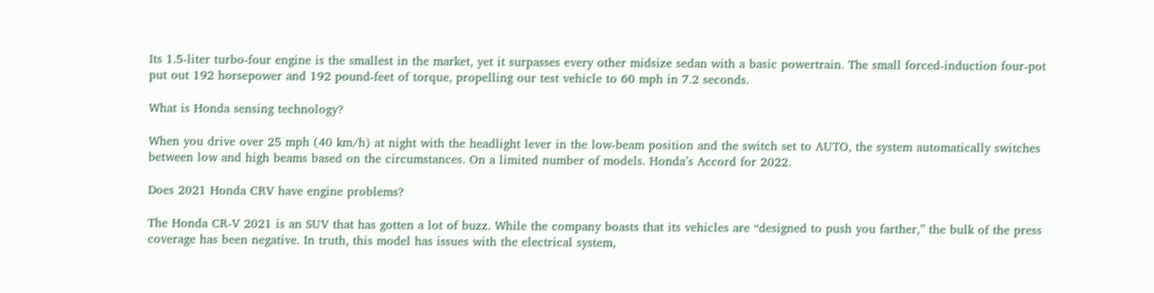Its 1.5-liter turbo-four engine is the smallest in the market, yet it surpasses every other midsize sedan with a basic powertrain. The small forced-induction four-pot put out 192 horsepower and 192 pound-feet of torque, propelling our test vehicle to 60 mph in 7.2 seconds.

What is Honda sensing technology?

When you drive over 25 mph (40 km/h) at night with the headlight lever in the low-beam position and the switch set to AUTO, the system automatically switches between low and high beams based on the circumstances. On a limited number of models. Honda’s Accord for 2022.

Does 2021 Honda CRV have engine problems?

The Honda CR-V 2021 is an SUV that has gotten a lot of buzz. While the company boasts that its vehicles are “designed to push you farther,” the bulk of the press coverage has been negative. In truth, this model has issues with the electrical system,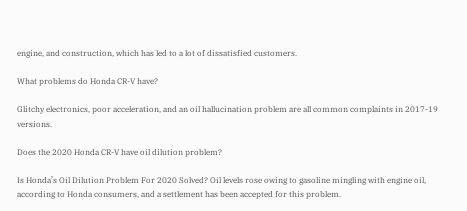engine, and construction, which has led to a lot of dissatisfied customers.

What problems do Honda CR-V have?

Glitchy electronics, poor acceleration, and an oil hallucination problem are all common complaints in 2017-19 versions.

Does the 2020 Honda CR-V have oil dilution problem?

Is Honda’s Oil Dilution Problem For 2020 Solved? Oil levels rose owing to gasoline mingling with engine oil, according to Honda consumers, and a settlement has been accepted for this problem.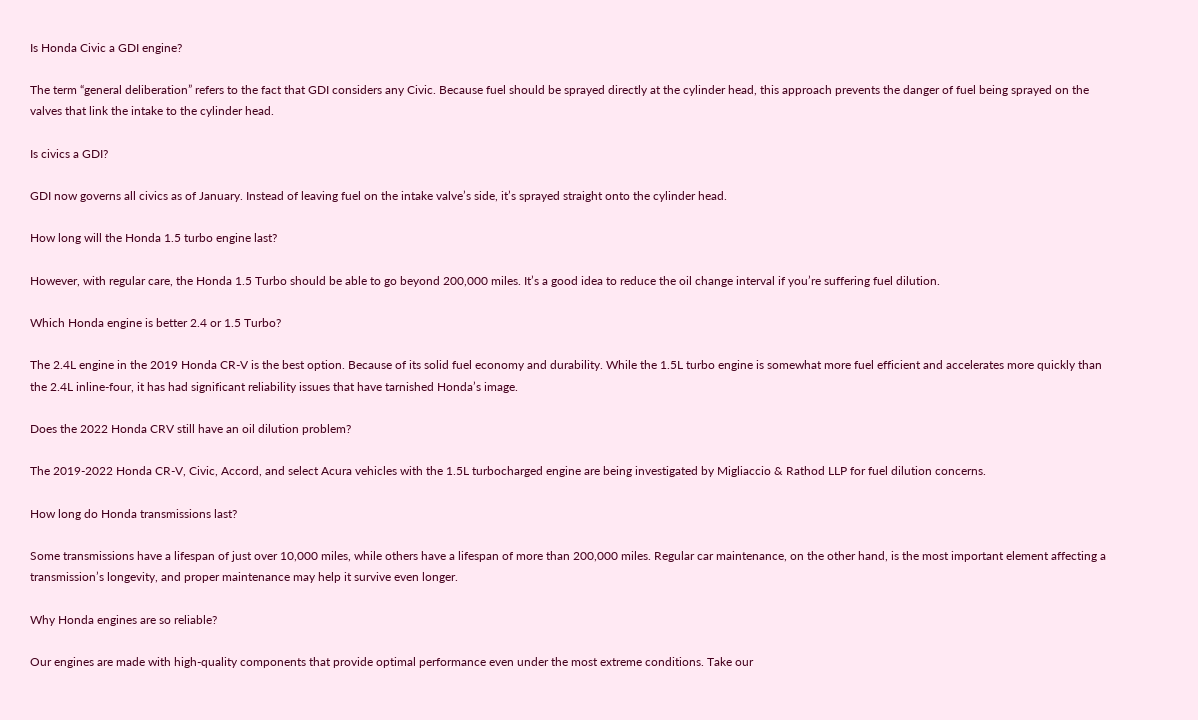Is Honda Civic a GDI engine?

The term “general deliberation” refers to the fact that GDI considers any Civic. Because fuel should be sprayed directly at the cylinder head, this approach prevents the danger of fuel being sprayed on the valves that link the intake to the cylinder head.

Is civics a GDI?

GDI now governs all civics as of January. Instead of leaving fuel on the intake valve’s side, it’s sprayed straight onto the cylinder head.

How long will the Honda 1.5 turbo engine last?

However, with regular care, the Honda 1.5 Turbo should be able to go beyond 200,000 miles. It’s a good idea to reduce the oil change interval if you’re suffering fuel dilution.

Which Honda engine is better 2.4 or 1.5 Turbo?

The 2.4L engine in the 2019 Honda CR-V is the best option. Because of its solid fuel economy and durability. While the 1.5L turbo engine is somewhat more fuel efficient and accelerates more quickly than the 2.4L inline-four, it has had significant reliability issues that have tarnished Honda’s image.

Does the 2022 Honda CRV still have an oil dilution problem?

The 2019-2022 Honda CR-V, Civic, Accord, and select Acura vehicles with the 1.5L turbocharged engine are being investigated by Migliaccio & Rathod LLP for fuel dilution concerns.

How long do Honda transmissions last?

Some transmissions have a lifespan of just over 10,000 miles, while others have a lifespan of more than 200,000 miles. Regular car maintenance, on the other hand, is the most important element affecting a transmission’s longevity, and proper maintenance may help it survive even longer.

Why Honda engines are so reliable?

Our engines are made with high-quality components that provide optimal performance even under the most extreme conditions. Take our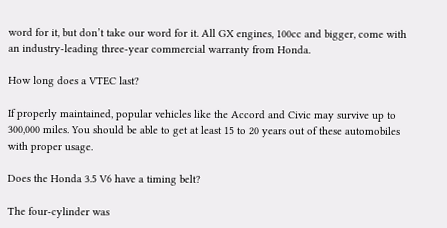word for it, but don’t take our word for it. All GX engines, 100cc and bigger, come with an industry-leading three-year commercial warranty from Honda.

How long does a VTEC last?

If properly maintained, popular vehicles like the Accord and Civic may survive up to 300,000 miles. You should be able to get at least 15 to 20 years out of these automobiles with proper usage.

Does the Honda 3.5 V6 have a timing belt?

The four-cylinder was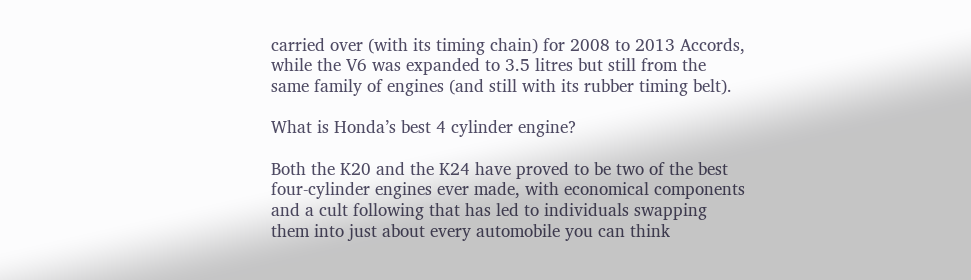carried over (with its timing chain) for 2008 to 2013 Accords, while the V6 was expanded to 3.5 litres but still from the same family of engines (and still with its rubber timing belt).

What is Honda’s best 4 cylinder engine?

Both the K20 and the K24 have proved to be two of the best four-cylinder engines ever made, with economical components and a cult following that has led to individuals swapping them into just about every automobile you can think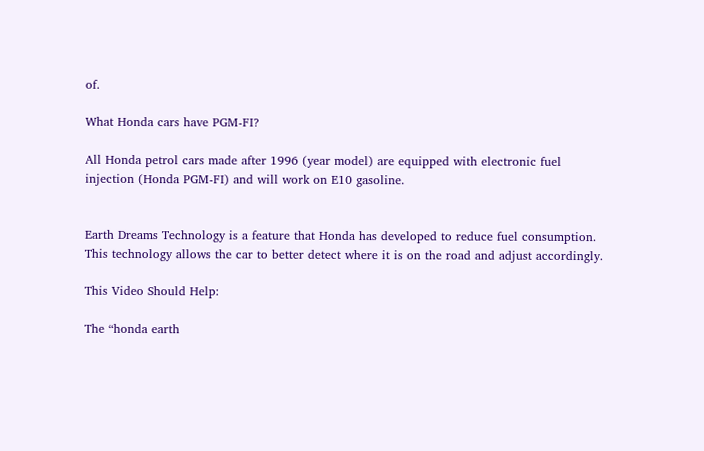of.

What Honda cars have PGM-FI?

All Honda petrol cars made after 1996 (year model) are equipped with electronic fuel injection (Honda PGM-FI) and will work on E10 gasoline.


Earth Dreams Technology is a feature that Honda has developed to reduce fuel consumption. This technology allows the car to better detect where it is on the road and adjust accordingly.

This Video Should Help:

The “honda earth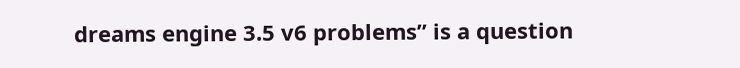dreams engine 3.5 v6 problems” is a question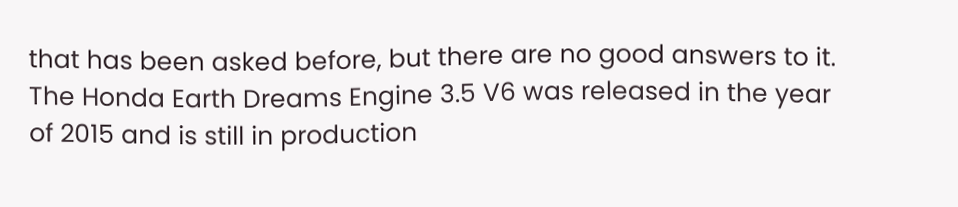that has been asked before, but there are no good answers to it. The Honda Earth Dreams Engine 3.5 V6 was released in the year of 2015 and is still in production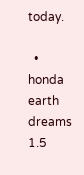today.

  • honda earth dreams 1.5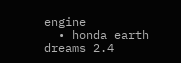engine
  • honda earth dreams 2.4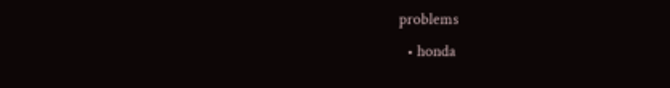problems
  • honda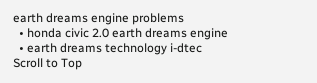earth dreams engine problems
  • honda civic 2.0 earth dreams engine
  • earth dreams technology i-dtec
Scroll to Top